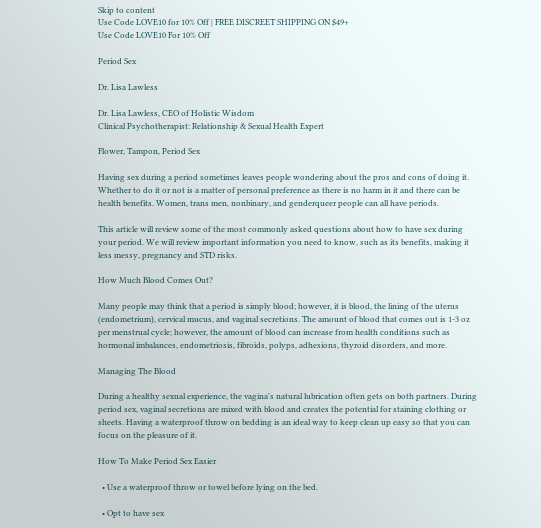Skip to content
Use Code LOVE10 for 10% Off | FREE DISCREET SHIPPING ON $49+
Use Code LOVE10 For 10% Off

Period Sex

Dr. Lisa Lawless

Dr. Lisa Lawless, CEO of Holistic Wisdom
Clinical Psychotherapist: Relationship & Sexual Health Expert

Flower, Tampon, Period Sex

Having sex during a period sometimes leaves people wondering about the pros and cons of doing it. Whether to do it or not is a matter of personal preference as there is no harm in it and there can be health benefits. Women, trans men, nonbinary, and genderqueer people can all have periods.

This article will review some of the most commonly asked questions about how to have sex during your period. We will review important information you need to know, such as its benefits, making it less messy, pregnancy and STD risks.

How Much Blood Comes Out?

Many people may think that a period is simply blood; however, it is blood, the lining of the uterus (endometrium), cervical mucus, and vaginal secretions. The amount of blood that comes out is 1-3 oz per menstrual cycle; however, the amount of blood can increase from health conditions such as hormonal imbalances, endometriosis, fibroids, polyps, adhesions, thyroid disorders, and more.

Managing The Blood

During a healthy sexual experience, the vagina's natural lubrication often gets on both partners. During period sex, vaginal secretions are mixed with blood and creates the potential for staining clothing or sheets. Having a waterproof throw on bedding is an ideal way to keep clean up easy so that you can focus on the pleasure of it.

How To Make Period Sex Easier

  • Use a waterproof throw or towel before lying on the bed.

  • Opt to have sex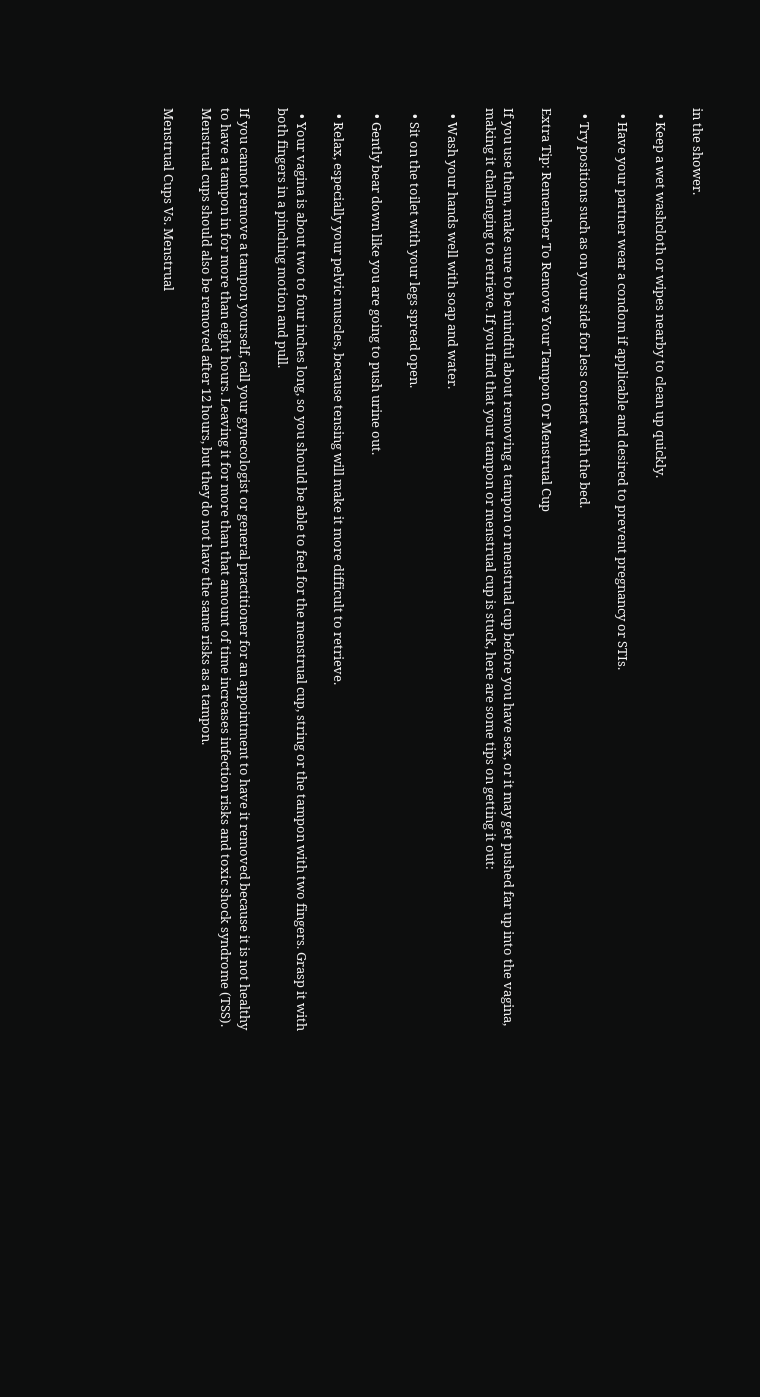in the shower.

  • Keep a wet washcloth or wipes nearby to clean up quickly.

  • Have your partner wear a condom if applicable and desired to prevent pregnancy or STIs.

  • Try positions such as on your side for less contact with the bed.

Extra Tip: Remember To Remove Your Tampon Or Menstrual Cup

If you use them, make sure to be mindful about removing a tampon or menstrual cup before you have sex, or it may get pushed far up into the vagina, making it challenging to retrieve. If you find that your tampon or menstrual cup is stuck, here are some tips on getting it out:

  • Wash your hands well with soap and water.

  • Sit on the toilet with your legs spread open.

  • Gently bear down like you are going to push urine out.

  • Relax, especially your pelvic muscles, because tensing will make it more difficult to retrieve.

  • Your vagina is about two to four inches long, so you should be able to feel for the menstrual cup, string or the tampon with two fingers. Grasp it with both fingers in a pinching motion and pull.

If you cannot remove a tampon yourself, call your gynecologist or general practitioner for an appointment to have it removed because it is not healthy to have a tampon in for more than eight hours. Leaving it for more than that amount of time increases infection risks and toxic shock syndrome (TSS). Menstrual cups should also be removed after 12 hours, but they do not have the same risks as a tampon.

Menstrual Cups Vs. Menstrual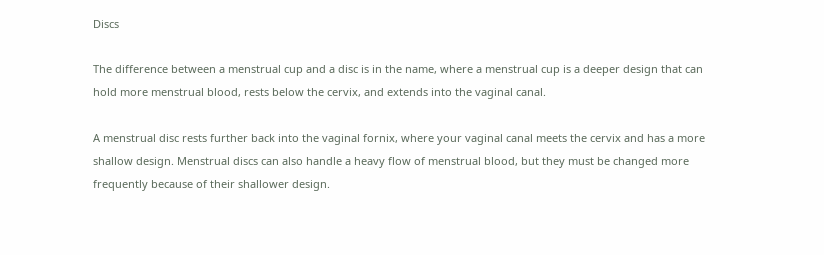Discs

The difference between a menstrual cup and a disc is in the name, where a menstrual cup is a deeper design that can hold more menstrual blood, rests below the cervix, and extends into the vaginal canal.

A menstrual disc rests further back into the vaginal fornix, where your vaginal canal meets the cervix and has a more shallow design. Menstrual discs can also handle a heavy flow of menstrual blood, but they must be changed more frequently because of their shallower design.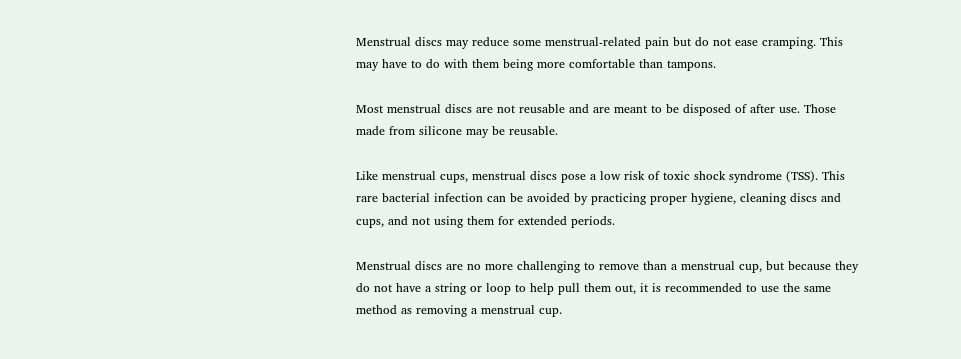Menstrual discs may reduce some menstrual-related pain but do not ease cramping. This may have to do with them being more comfortable than tampons.

Most menstrual discs are not reusable and are meant to be disposed of after use. Those made from silicone may be reusable.

Like menstrual cups, menstrual discs pose a low risk of toxic shock syndrome (TSS). This rare bacterial infection can be avoided by practicing proper hygiene, cleaning discs and cups, and not using them for extended periods.

Menstrual discs are no more challenging to remove than a menstrual cup, but because they do not have a string or loop to help pull them out, it is recommended to use the same method as removing a menstrual cup.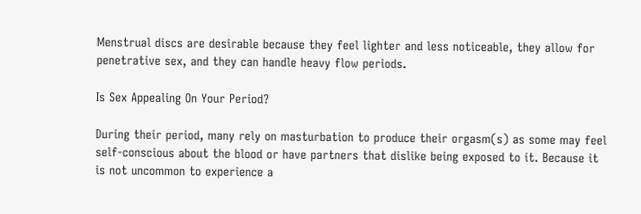Menstrual discs are desirable because they feel lighter and less noticeable, they allow for penetrative sex, and they can handle heavy flow periods.

Is Sex Appealing On Your Period?

During their period, many rely on masturbation to produce their orgasm(s) as some may feel self-conscious about the blood or have partners that dislike being exposed to it. Because it is not uncommon to experience a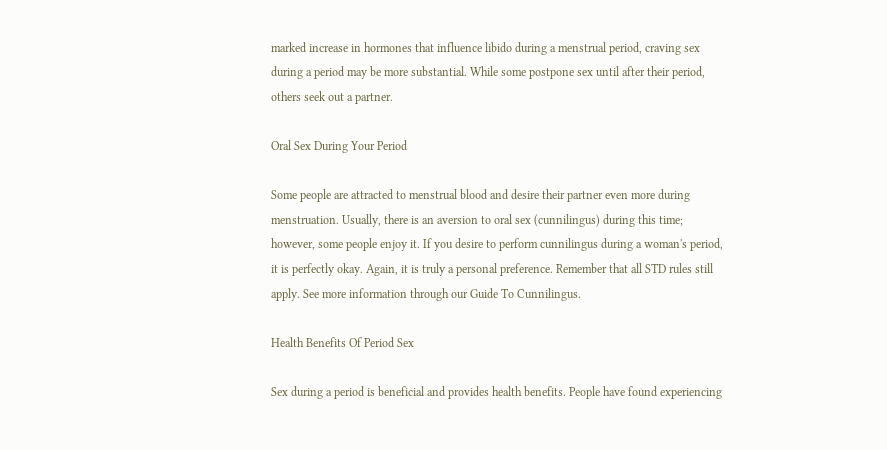marked increase in hormones that influence libido during a menstrual period, craving sex during a period may be more substantial. While some postpone sex until after their period, others seek out a partner.

Oral Sex During Your Period

Some people are attracted to menstrual blood and desire their partner even more during menstruation. Usually, there is an aversion to oral sex (cunnilingus) during this time; however, some people enjoy it. If you desire to perform cunnilingus during a woman's period, it is perfectly okay. Again, it is truly a personal preference. Remember that all STD rules still apply. See more information through our Guide To Cunnilingus.

Health Benefits Of Period Sex

Sex during a period is beneficial and provides health benefits. People have found experiencing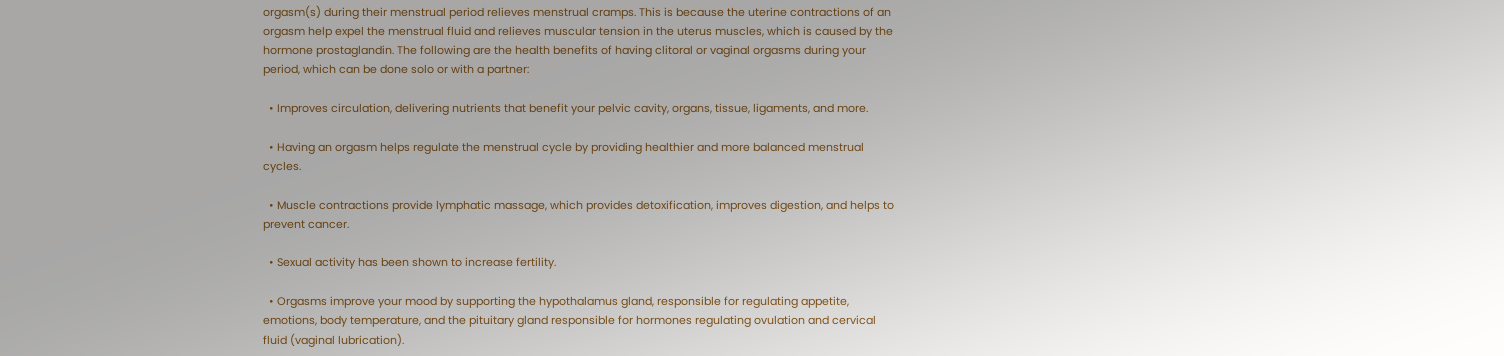orgasm(s) during their menstrual period relieves menstrual cramps. This is because the uterine contractions of an orgasm help expel the menstrual fluid and relieves muscular tension in the uterus muscles, which is caused by the hormone prostaglandin. The following are the health benefits of having clitoral or vaginal orgasms during your period, which can be done solo or with a partner:

  • Improves circulation, delivering nutrients that benefit your pelvic cavity, organs, tissue, ligaments, and more.

  • Having an orgasm helps regulate the menstrual cycle by providing healthier and more balanced menstrual cycles.

  • Muscle contractions provide lymphatic massage, which provides detoxification, improves digestion, and helps to prevent cancer.

  • Sexual activity has been shown to increase fertility.

  • Orgasms improve your mood by supporting the hypothalamus gland, responsible for regulating appetite, emotions, body temperature, and the pituitary gland responsible for hormones regulating ovulation and cervical fluid (vaginal lubrication).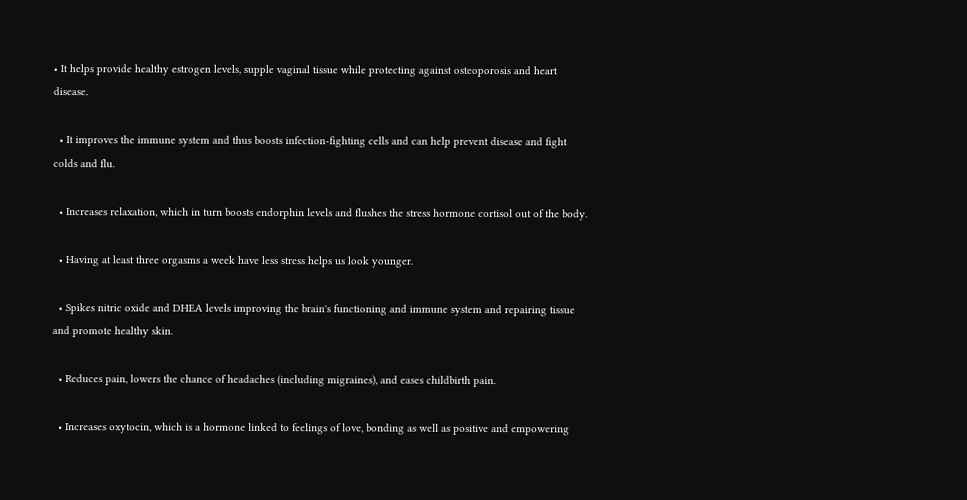• It helps provide healthy estrogen levels, supple vaginal tissue while protecting against osteoporosis and heart disease.

  • It improves the immune system and thus boosts infection-fighting cells and can help prevent disease and fight colds and flu.

  • Increases relaxation, which in turn boosts endorphin levels and flushes the stress hormone cortisol out of the body.

  • Having at least three orgasms a week have less stress helps us look younger.

  • Spikes nitric oxide and DHEA levels improving the brain's functioning and immune system and repairing tissue and promote healthy skin.

  • Reduces pain, lowers the chance of headaches (including migraines), and eases childbirth pain.

  • Increases oxytocin, which is a hormone linked to feelings of love, bonding as well as positive and empowering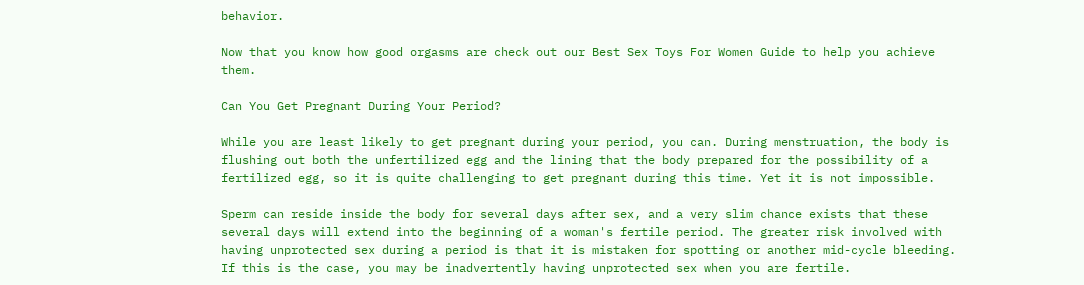behavior.

Now that you know how good orgasms are check out our Best Sex Toys For Women Guide to help you achieve them.

Can You Get Pregnant During Your Period?

While you are least likely to get pregnant during your period, you can. During menstruation, the body is flushing out both the unfertilized egg and the lining that the body prepared for the possibility of a fertilized egg, so it is quite challenging to get pregnant during this time. Yet it is not impossible.

Sperm can reside inside the body for several days after sex, and a very slim chance exists that these several days will extend into the beginning of a woman's fertile period. The greater risk involved with having unprotected sex during a period is that it is mistaken for spotting or another mid-cycle bleeding. If this is the case, you may be inadvertently having unprotected sex when you are fertile.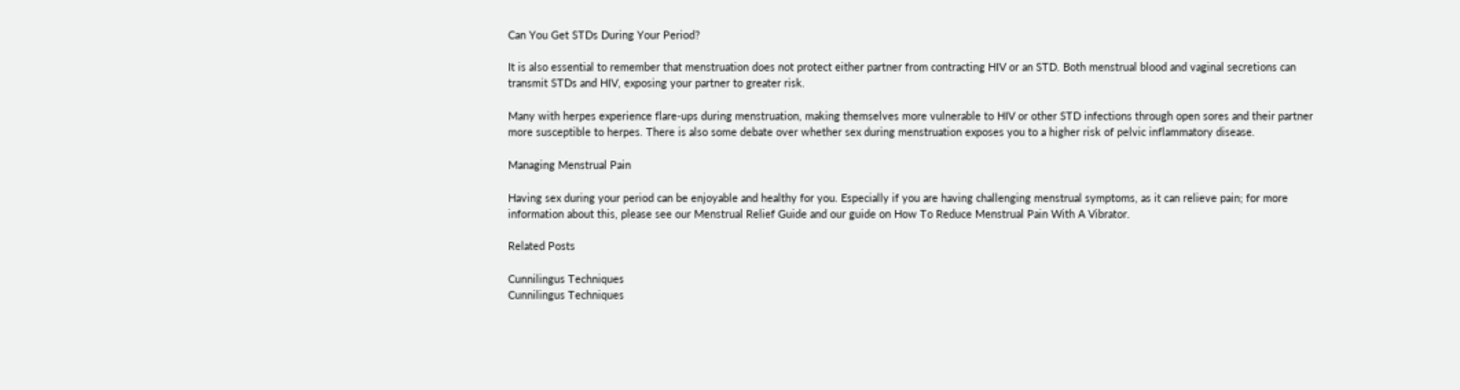Can You Get STDs During Your Period?

It is also essential to remember that menstruation does not protect either partner from contracting HIV or an STD. Both menstrual blood and vaginal secretions can transmit STDs and HIV, exposing your partner to greater risk.

Many with herpes experience flare-ups during menstruation, making themselves more vulnerable to HIV or other STD infections through open sores and their partner more susceptible to herpes. There is also some debate over whether sex during menstruation exposes you to a higher risk of pelvic inflammatory disease.

Managing Menstrual Pain

Having sex during your period can be enjoyable and healthy for you. Especially if you are having challenging menstrual symptoms, as it can relieve pain; for more information about this, please see our Menstrual Relief Guide and our guide on How To Reduce Menstrual Pain With A Vibrator.

Related Posts

Cunnilingus Techniques
Cunnilingus Techniques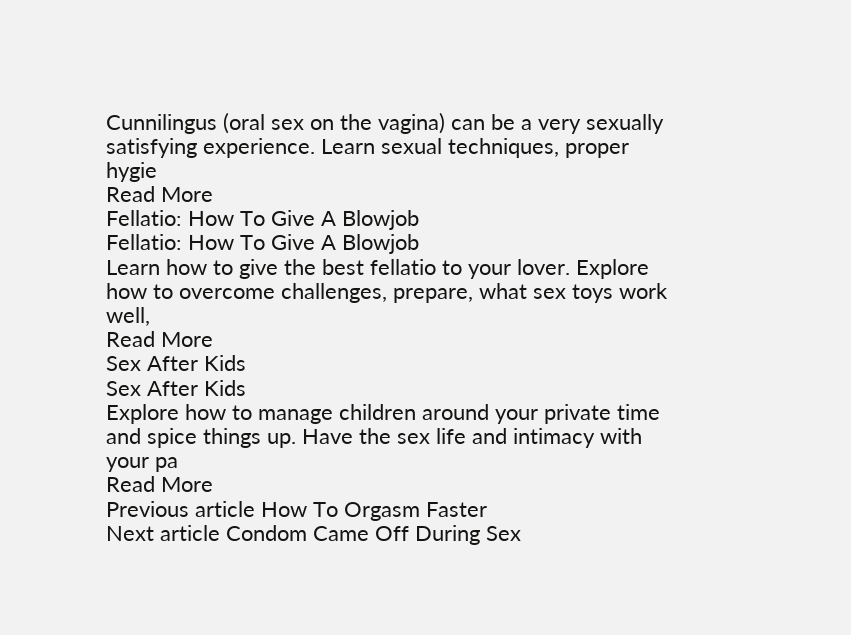Cunnilingus (oral sex on the vagina) can be a very sexually satisfying experience. Learn sexual techniques, proper hygie
Read More
Fellatio: How To Give A Blowjob
Fellatio: How To Give A Blowjob
Learn how to give the best fellatio to your lover. Explore how to overcome challenges, prepare, what sex toys work well,
Read More
Sex After Kids
Sex After Kids
Explore how to manage children around your private time and spice things up. Have the sex life and intimacy with your pa
Read More
Previous article How To Orgasm Faster
Next article Condom Came Off During Sex